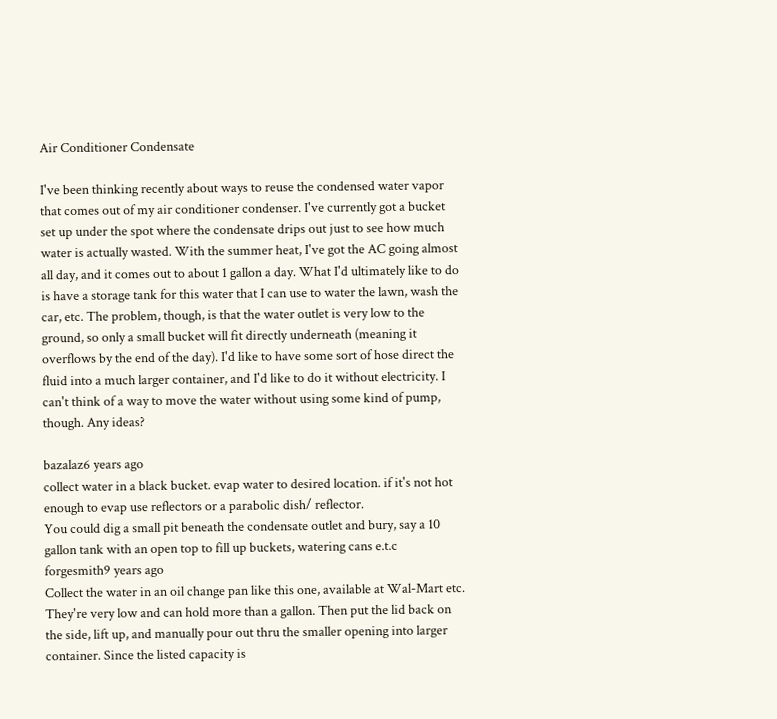Air Conditioner Condensate

I've been thinking recently about ways to reuse the condensed water vapor that comes out of my air conditioner condenser. I've currently got a bucket set up under the spot where the condensate drips out just to see how much water is actually wasted. With the summer heat, I've got the AC going almost all day, and it comes out to about 1 gallon a day. What I'd ultimately like to do is have a storage tank for this water that I can use to water the lawn, wash the car, etc. The problem, though, is that the water outlet is very low to the ground, so only a small bucket will fit directly underneath (meaning it overflows by the end of the day). I'd like to have some sort of hose direct the fluid into a much larger container, and I'd like to do it without electricity. I can't think of a way to move the water without using some kind of pump, though. Any ideas?

bazalaz6 years ago
collect water in a black bucket. evap water to desired location. if it's not hot enough to evap use reflectors or a parabolic dish/ reflector.
You could dig a small pit beneath the condensate outlet and bury, say a 10 gallon tank with an open top to fill up buckets, watering cans e.t.c
forgesmith9 years ago
Collect the water in an oil change pan like this one, available at Wal-Mart etc. They're very low and can hold more than a gallon. Then put the lid back on the side, lift up, and manually pour out thru the smaller opening into larger container. Since the listed capacity is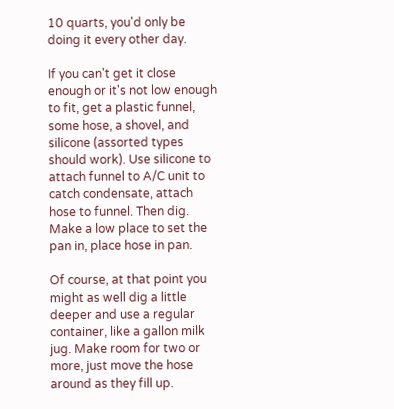10 quarts, you'd only be doing it every other day.

If you can't get it close enough or it's not low enough to fit, get a plastic funnel, some hose, a shovel, and silicone (assorted types should work). Use silicone to attach funnel to A/C unit to catch condensate, attach hose to funnel. Then dig. Make a low place to set the pan in, place hose in pan.

Of course, at that point you might as well dig a little deeper and use a regular container, like a gallon milk jug. Make room for two or more, just move the hose around as they fill up.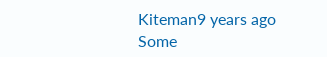Kiteman9 years ago
Some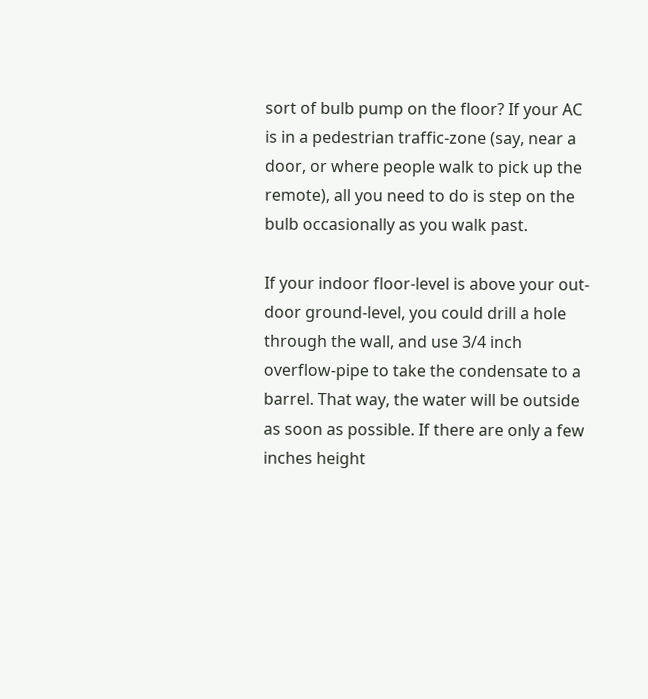sort of bulb pump on the floor? If your AC is in a pedestrian traffic-zone (say, near a door, or where people walk to pick up the remote), all you need to do is step on the bulb occasionally as you walk past.

If your indoor floor-level is above your out-door ground-level, you could drill a hole through the wall, and use 3/4 inch overflow-pipe to take the condensate to a barrel. That way, the water will be outside as soon as possible. If there are only a few inches height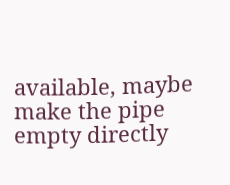available, maybe make the pipe empty directly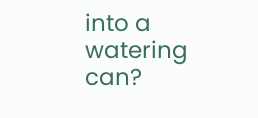into a watering can?